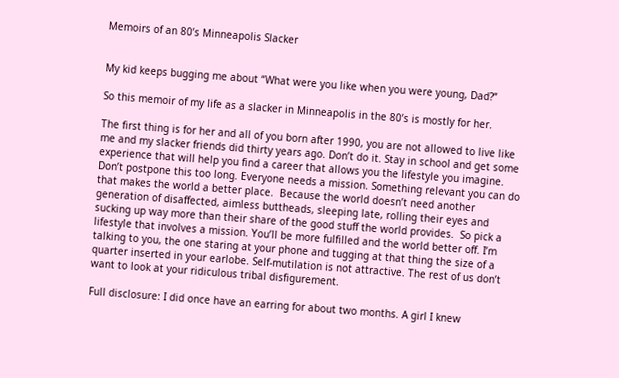Memoirs of an 80’s Minneapolis Slacker


My kid keeps bugging me about “What were you like when you were young, Dad?”

So this memoir of my life as a slacker in Minneapolis in the 80’s is mostly for her.

The first thing is for her and all of you born after 1990, you are not allowed to live like me and my slacker friends did thirty years ago. Don’t do it. Stay in school and get some experience that will help you find a career that allows you the lifestyle you imagine. Don’t postpone this too long. Everyone needs a mission. Something relevant you can do that makes the world a better place.  Because the world doesn’t need another generation of disaffected, aimless buttheads, sleeping late, rolling their eyes and sucking up way more than their share of the good stuff the world provides.  So pick a lifestyle that involves a mission. You’ll be more fulfilled and the world better off. I’m talking to you, the one staring at your phone and tugging at that thing the size of a quarter inserted in your earlobe. Self-mutilation is not attractive. The rest of us don’t want to look at your ridiculous tribal disfigurement.

Full disclosure: I did once have an earring for about two months. A girl I knew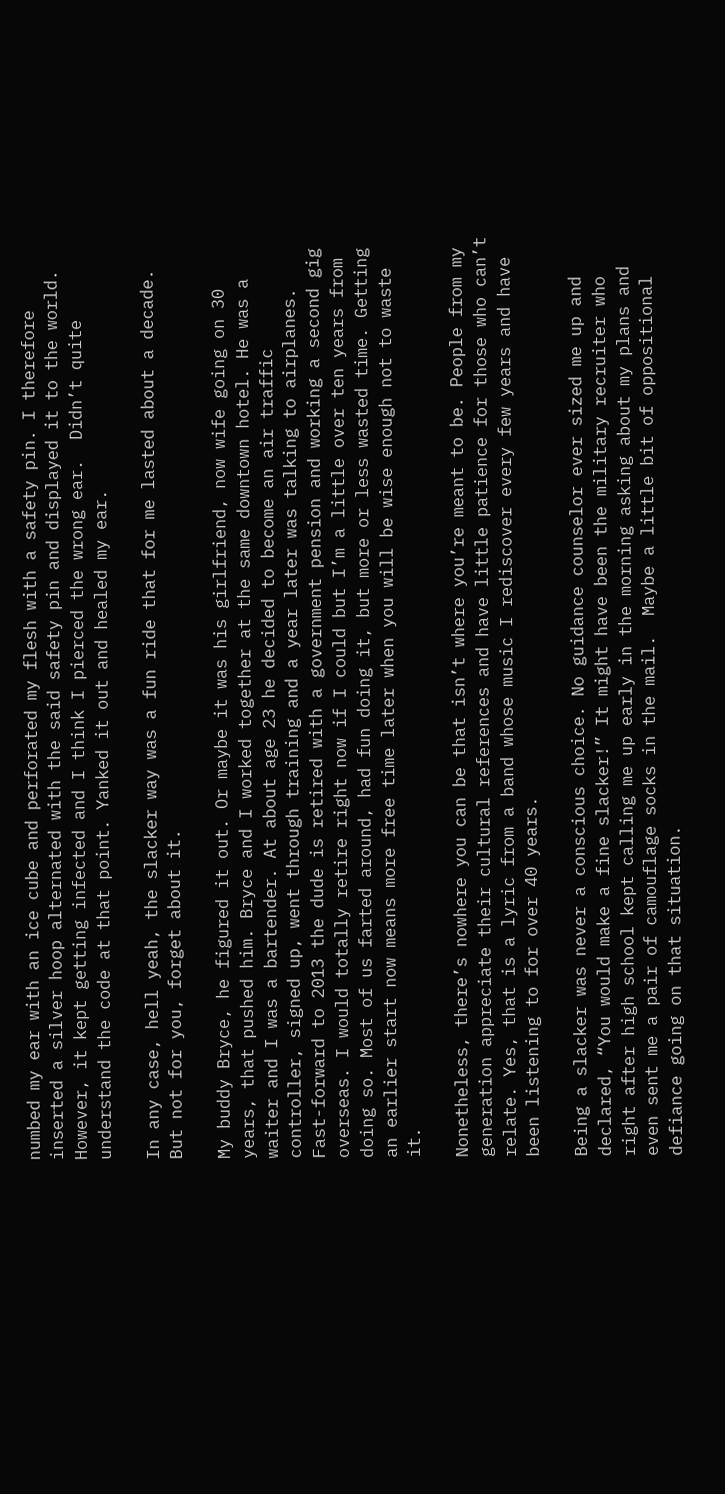numbed my ear with an ice cube and perforated my flesh with a safety pin. I therefore inserted a silver hoop alternated with the said safety pin and displayed it to the world. However, it kept getting infected and I think I pierced the wrong ear.  Didn’t quite understand the code at that point. Yanked it out and healed my ear.

In any case, hell yeah, the slacker way was a fun ride that for me lasted about a decade.  But not for you, forget about it.

My buddy Bryce, he figured it out. Or maybe it was his girlfriend, now wife going on 30 years, that pushed him. Bryce and I worked together at the same downtown hotel. He was a waiter and I was a bartender. At about age 23 he decided to become an air traffic controller, signed up, went through training and a year later was talking to airplanes. Fast-forward to 2013 the dude is retired with a government pension and working a second gig overseas. I would totally retire right now if I could but I’m a little over ten years from doing so. Most of us farted around, had fun doing it, but more or less wasted time. Getting an earlier start now means more free time later when you will be wise enough not to waste it.

Nonetheless, there’s nowhere you can be that isn’t where you’re meant to be. People from my generation appreciate their cultural references and have little patience for those who can’t relate. Yes, that is a lyric from a band whose music I rediscover every few years and have been listening to for over 40 years.

Being a slacker was never a conscious choice. No guidance counselor ever sized me up and declared, “You would make a fine slacker!” It might have been the military recruiter who right after high school kept calling me up early in the morning asking about my plans and even sent me a pair of camouflage socks in the mail.  Maybe a little bit of oppositional defiance going on that situation.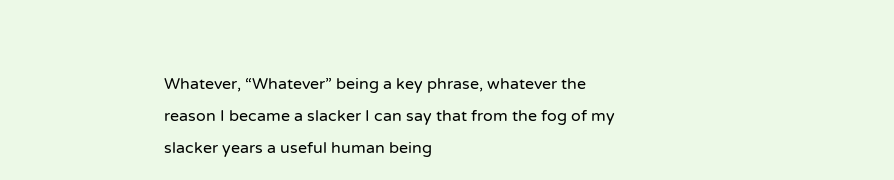Whatever, “Whatever” being a key phrase, whatever the reason I became a slacker I can say that from the fog of my slacker years a useful human being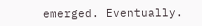emerged. Eventually.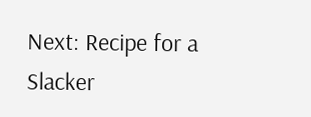Next: Recipe for a Slacker